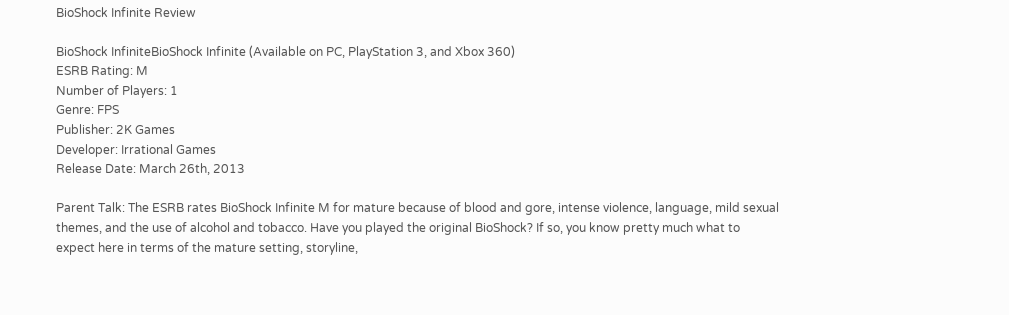BioShock Infinite Review

BioShock InfiniteBioShock Infinite (Available on PC, PlayStation 3, and Xbox 360)
ESRB Rating: M
Number of Players: 1
Genre: FPS
Publisher: 2K Games
Developer: Irrational Games
Release Date: March 26th, 2013

Parent Talk: The ESRB rates BioShock Infinite M for mature because of blood and gore, intense violence, language, mild sexual themes, and the use of alcohol and tobacco. Have you played the original BioShock? If so, you know pretty much what to expect here in terms of the mature setting, storyline,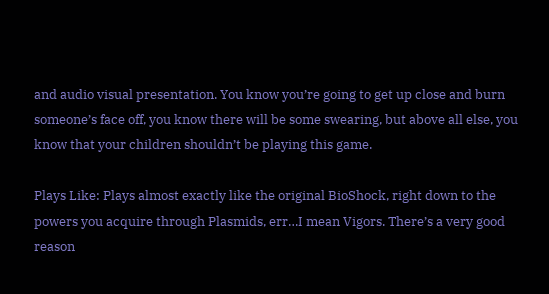and audio visual presentation. You know you’re going to get up close and burn someone’s face off, you know there will be some swearing, but above all else, you know that your children shouldn’t be playing this game.

Plays Like: Plays almost exactly like the original BioShock, right down to the powers you acquire through Plasmids, err…I mean Vigors. There’s a very good reason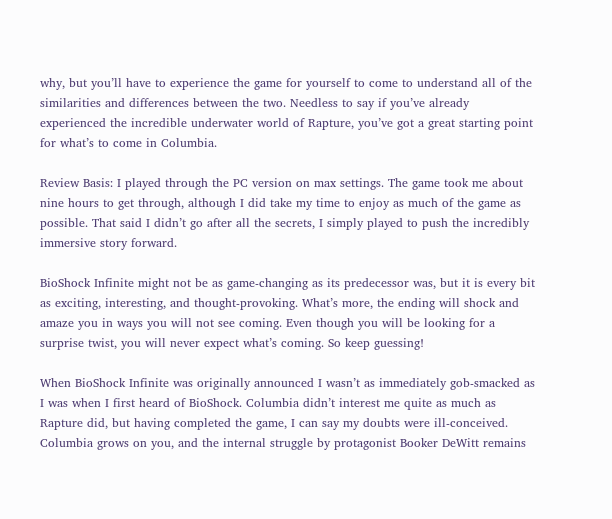why, but you’ll have to experience the game for yourself to come to understand all of the similarities and differences between the two. Needless to say if you’ve already experienced the incredible underwater world of Rapture, you’ve got a great starting point for what’s to come in Columbia.

Review Basis: I played through the PC version on max settings. The game took me about nine hours to get through, although I did take my time to enjoy as much of the game as possible. That said I didn’t go after all the secrets, I simply played to push the incredibly immersive story forward.

BioShock Infinite might not be as game-changing as its predecessor was, but it is every bit as exciting, interesting, and thought-provoking. What’s more, the ending will shock and amaze you in ways you will not see coming. Even though you will be looking for a surprise twist, you will never expect what’s coming. So keep guessing!

When BioShock Infinite was originally announced I wasn’t as immediately gob-smacked as I was when I first heard of BioShock. Columbia didn’t interest me quite as much as Rapture did, but having completed the game, I can say my doubts were ill-conceived. Columbia grows on you, and the internal struggle by protagonist Booker DeWitt remains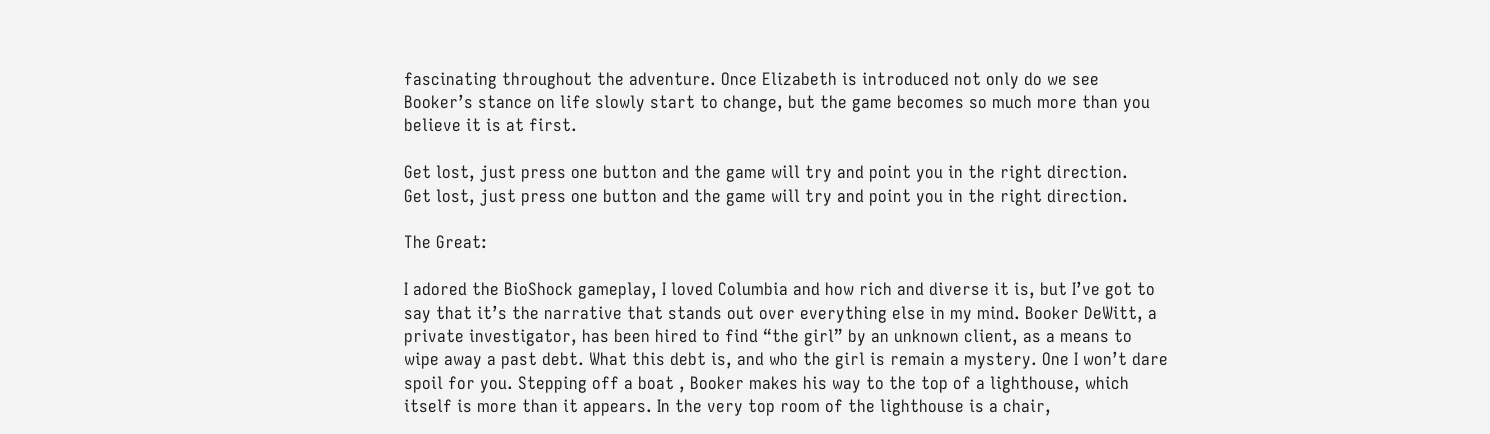fascinating throughout the adventure. Once Elizabeth is introduced not only do we see Booker’s stance on life slowly start to change, but the game becomes so much more than you believe it is at first.

Get lost, just press one button and the game will try and point you in the right direction.
Get lost, just press one button and the game will try and point you in the right direction.

The Great:

I adored the BioShock gameplay, I loved Columbia and how rich and diverse it is, but I’ve got to say that it’s the narrative that stands out over everything else in my mind. Booker DeWitt, a private investigator, has been hired to find “the girl” by an unknown client, as a means to wipe away a past debt. What this debt is, and who the girl is remain a mystery. One I won’t dare spoil for you. Stepping off a boat , Booker makes his way to the top of a lighthouse, which itself is more than it appears. In the very top room of the lighthouse is a chair,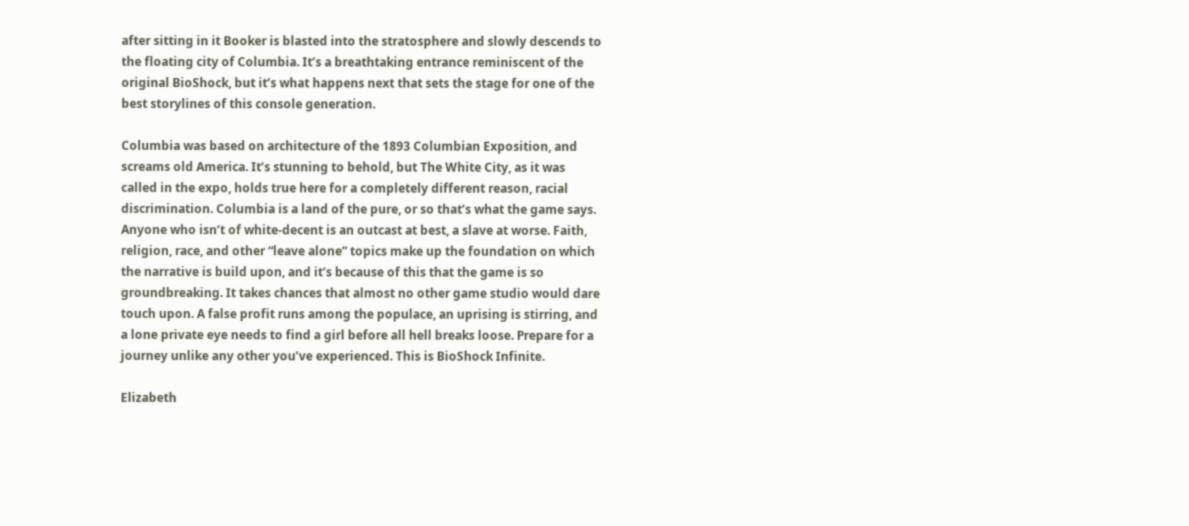after sitting in it Booker is blasted into the stratosphere and slowly descends to the floating city of Columbia. It’s a breathtaking entrance reminiscent of the original BioShock, but it’s what happens next that sets the stage for one of the best storylines of this console generation.

Columbia was based on architecture of the 1893 Columbian Exposition, and screams old America. It’s stunning to behold, but The White City, as it was called in the expo, holds true here for a completely different reason, racial discrimination. Columbia is a land of the pure, or so that’s what the game says. Anyone who isn’t of white-decent is an outcast at best, a slave at worse. Faith, religion, race, and other “leave alone” topics make up the foundation on which the narrative is build upon, and it’s because of this that the game is so groundbreaking. It takes chances that almost no other game studio would dare touch upon. A false profit runs among the populace, an uprising is stirring, and a lone private eye needs to find a girl before all hell breaks loose. Prepare for a journey unlike any other you’ve experienced. This is BioShock Infinite.

Elizabeth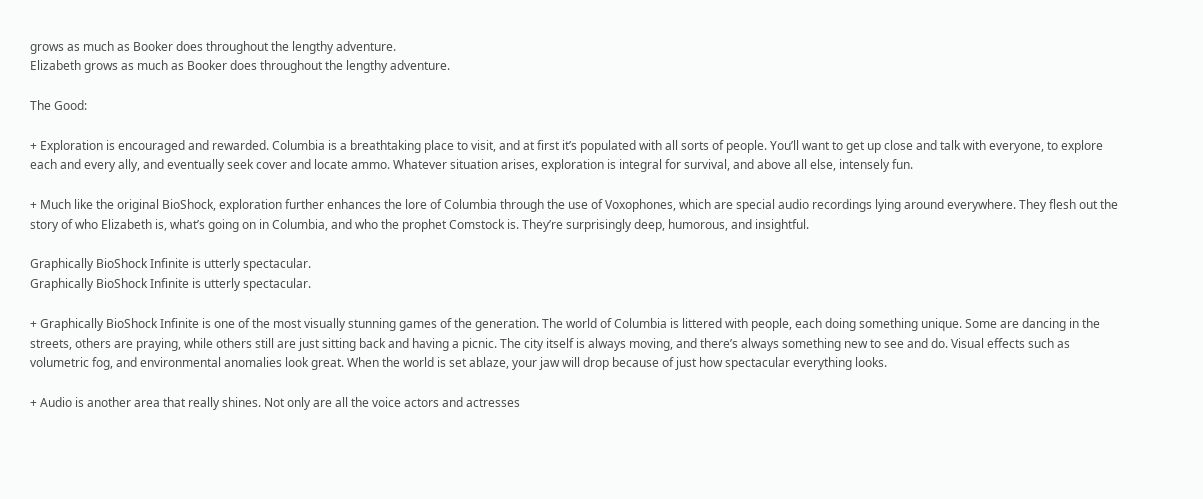grows as much as Booker does throughout the lengthy adventure.
Elizabeth grows as much as Booker does throughout the lengthy adventure.

The Good:

+ Exploration is encouraged and rewarded. Columbia is a breathtaking place to visit, and at first it’s populated with all sorts of people. You’ll want to get up close and talk with everyone, to explore each and every ally, and eventually seek cover and locate ammo. Whatever situation arises, exploration is integral for survival, and above all else, intensely fun.

+ Much like the original BioShock, exploration further enhances the lore of Columbia through the use of Voxophones, which are special audio recordings lying around everywhere. They flesh out the story of who Elizabeth is, what’s going on in Columbia, and who the prophet Comstock is. They’re surprisingly deep, humorous, and insightful.

Graphically BioShock Infinite is utterly spectacular.
Graphically BioShock Infinite is utterly spectacular.

+ Graphically BioShock Infinite is one of the most visually stunning games of the generation. The world of Columbia is littered with people, each doing something unique. Some are dancing in the streets, others are praying, while others still are just sitting back and having a picnic. The city itself is always moving, and there’s always something new to see and do. Visual effects such as volumetric fog, and environmental anomalies look great. When the world is set ablaze, your jaw will drop because of just how spectacular everything looks.

+ Audio is another area that really shines. Not only are all the voice actors and actresses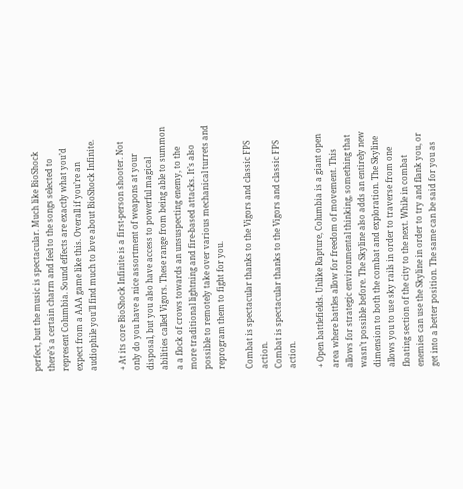perfect, but the music is spectacular. Much like BioShock there’s a certain charm and feel to the songs selected to represent Columbia. Sound effects are exactly what you’d expect from a AAA game like this. Overall if you’re an audiophile you’ll find much to love about BioShock Infinite.

+ At its core BioShock Infinite is a first-person shooter. Not only do you have a nice assortment of weapons at your disposal, but you also have access to powerful magical abilities called Vigors. These range from being able to summon a a flock of crows towards an unsuspecting enemy, to the more traditional lightning and fire-based attacks. It’s also possible to remotely take over various mechanical turrets and reprogram them to fight for you.

Combat is spectacular thanks to the Vigors and classic FPS action.
Combat is spectacular thanks to the Vigors and classic FPS action.

+ Open battlefields. Unlike Rapture, Columbia is a giant open area where battles allow for freedom of movement. This allows for strategic environmental thinking, something that wasn’t possible before. The Skyline also adds an entirely new dimension to both the combat and exploration. The Skyline allows you to use sky rails in order to traverse from one floating section of the city to the next. While in combat enemies can use the Skyline in order to try and flank you, or get into a better position. The same can be said for you as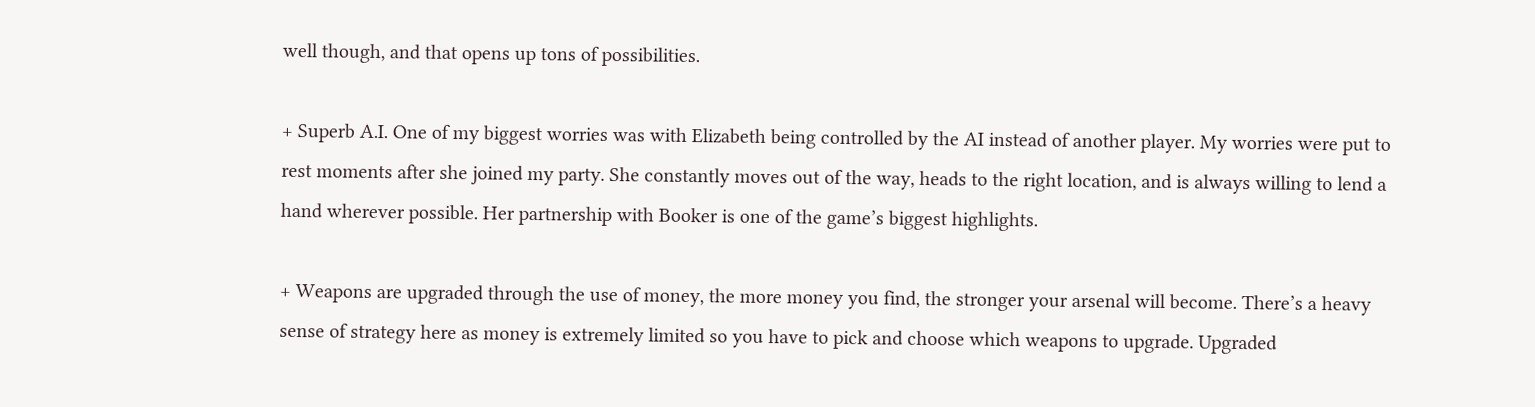well though, and that opens up tons of possibilities.

+ Superb A.I. One of my biggest worries was with Elizabeth being controlled by the AI instead of another player. My worries were put to rest moments after she joined my party. She constantly moves out of the way, heads to the right location, and is always willing to lend a hand wherever possible. Her partnership with Booker is one of the game’s biggest highlights.

+ Weapons are upgraded through the use of money, the more money you find, the stronger your arsenal will become. There’s a heavy sense of strategy here as money is extremely limited so you have to pick and choose which weapons to upgrade. Upgraded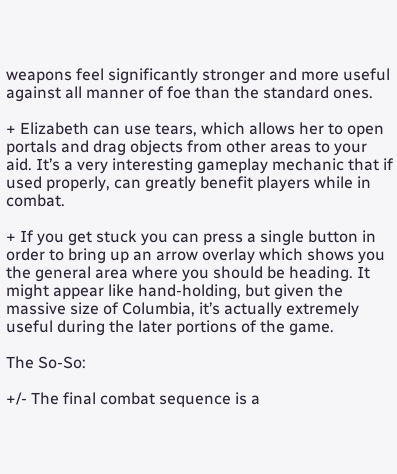weapons feel significantly stronger and more useful against all manner of foe than the standard ones.

+ Elizabeth can use tears, which allows her to open portals and drag objects from other areas to your aid. It’s a very interesting gameplay mechanic that if used properly, can greatly benefit players while in combat.

+ If you get stuck you can press a single button in order to bring up an arrow overlay which shows you the general area where you should be heading. It might appear like hand-holding, but given the massive size of Columbia, it’s actually extremely useful during the later portions of the game.

The So-So:

+/- The final combat sequence is a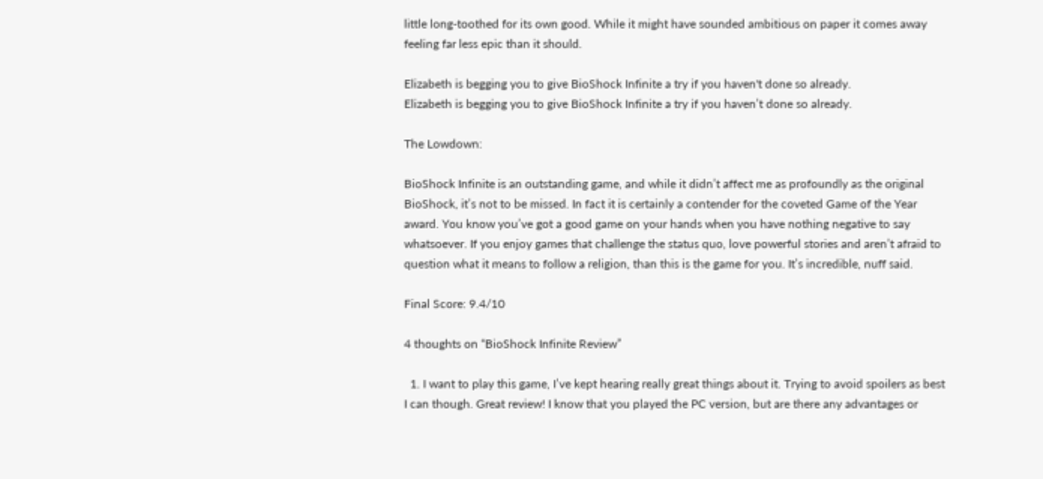little long-toothed for its own good. While it might have sounded ambitious on paper it comes away feeling far less epic than it should.

Elizabeth is begging you to give BioShock Infinite a try if you haven't done so already.
Elizabeth is begging you to give BioShock Infinite a try if you haven’t done so already.

The Lowdown:

BioShock Infinite is an outstanding game, and while it didn’t affect me as profoundly as the original BioShock, it’s not to be missed. In fact it is certainly a contender for the coveted Game of the Year award. You know you’ve got a good game on your hands when you have nothing negative to say whatsoever. If you enjoy games that challenge the status quo, love powerful stories and aren’t afraid to question what it means to follow a religion, than this is the game for you. It’s incredible, nuff said.

Final Score: 9.4/10

4 thoughts on “BioShock Infinite Review”

  1. I want to play this game, I’ve kept hearing really great things about it. Trying to avoid spoilers as best I can though. Great review! I know that you played the PC version, but are there any advantages or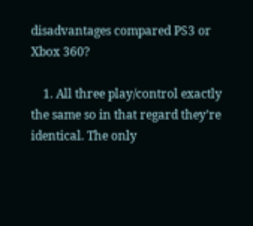disadvantages compared PS3 or Xbox 360?

    1. All three play/control exactly the same so in that regard they’re identical. The only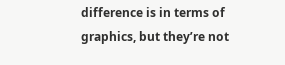difference is in terms of graphics, but they’re not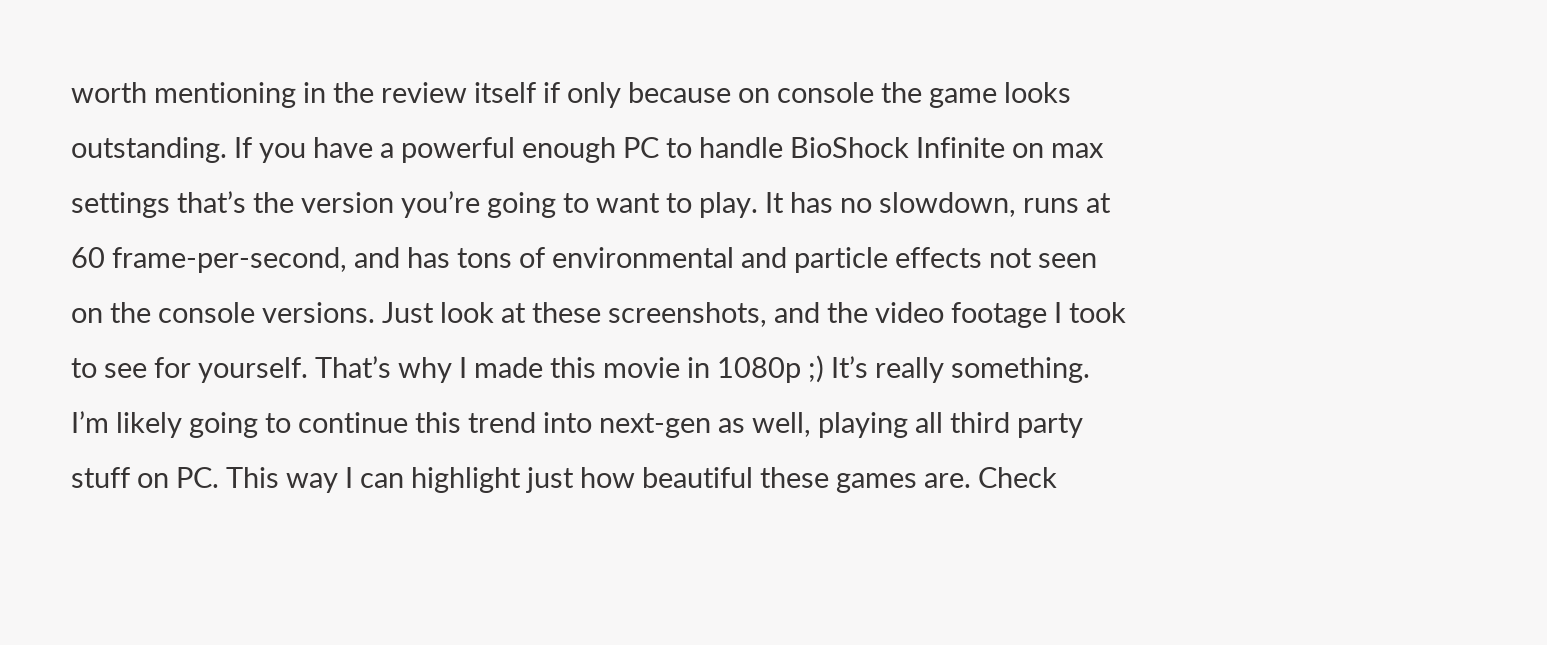worth mentioning in the review itself if only because on console the game looks outstanding. If you have a powerful enough PC to handle BioShock Infinite on max settings that’s the version you’re going to want to play. It has no slowdown, runs at 60 frame-per-second, and has tons of environmental and particle effects not seen on the console versions. Just look at these screenshots, and the video footage I took to see for yourself. That’s why I made this movie in 1080p ;) It’s really something. I’m likely going to continue this trend into next-gen as well, playing all third party stuff on PC. This way I can highlight just how beautiful these games are. Check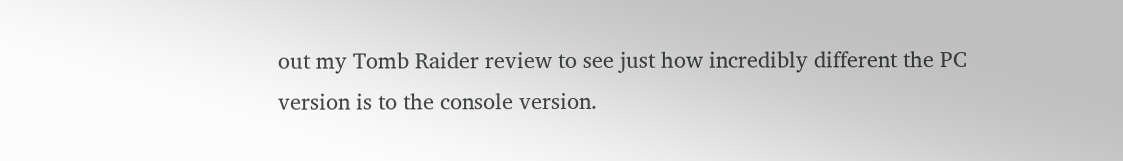out my Tomb Raider review to see just how incredibly different the PC version is to the console version.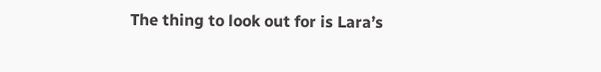The thing to look out for is Lara’s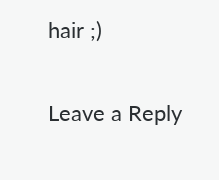hair ;)

Leave a Reply